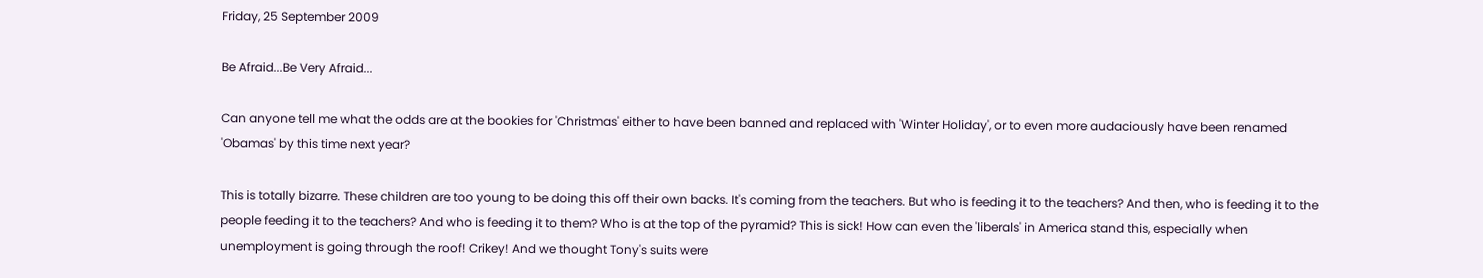Friday, 25 September 2009

Be Afraid...Be Very Afraid...

Can anyone tell me what the odds are at the bookies for 'Christmas' either to have been banned and replaced with 'Winter Holiday', or to even more audaciously have been renamed 'Obamas' by this time next year?

This is totally bizarre. These children are too young to be doing this off their own backs. It's coming from the teachers. But who is feeding it to the teachers? And then, who is feeding it to the people feeding it to the teachers? And who is feeding it to them? Who is at the top of the pyramid? This is sick! How can even the 'liberals' in America stand this, especially when unemployment is going through the roof! Crikey! And we thought Tony's suits were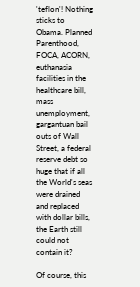'teflon'! Nothing sticks to Obama. Planned Parenthood, FOCA, ACORN, euthanasia facilities in the healthcare bill, mass unemployment, gargantuan bail outs of Wall Street, a federal reserve debt so huge that if all the World's seas were drained and replaced with dollar bills, the Earth still could not contain it?

Of course, this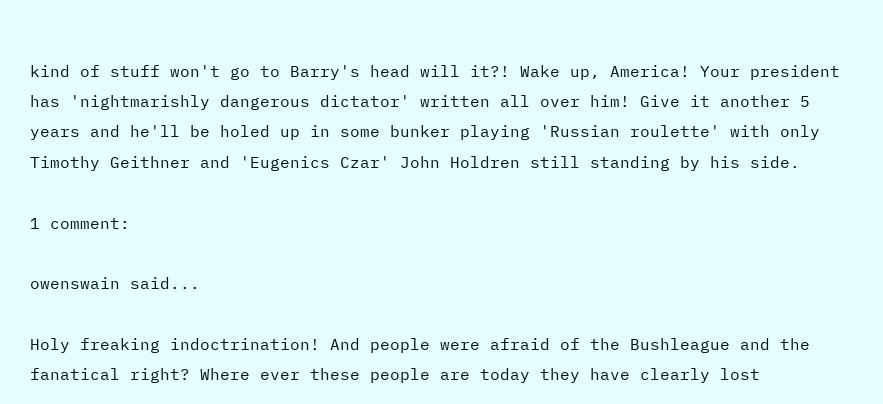kind of stuff won't go to Barry's head will it?! Wake up, America! Your president has 'nightmarishly dangerous dictator' written all over him! Give it another 5 years and he'll be holed up in some bunker playing 'Russian roulette' with only Timothy Geithner and 'Eugenics Czar' John Holdren still standing by his side.

1 comment:

owenswain said...

Holy freaking indoctrination! And people were afraid of the Bushleague and the fanatical right? Where ever these people are today they have clearly lost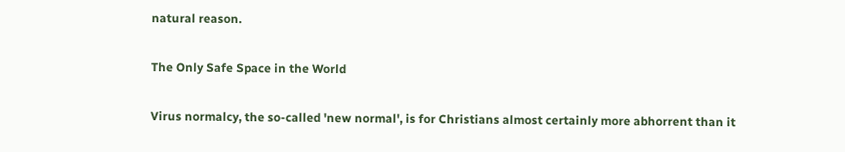natural reason.

The Only Safe Space in the World

Virus normalcy, the so-called 'new normal', is for Christians almost certainly more abhorrent than it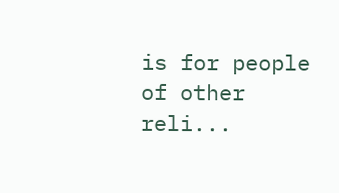is for people of other reli...